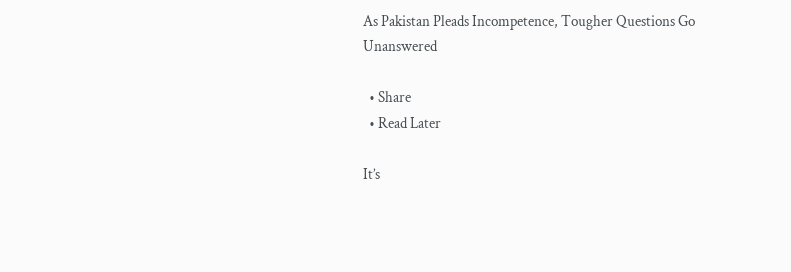As Pakistan Pleads Incompetence, Tougher Questions Go Unanswered

  • Share
  • Read Later

It’s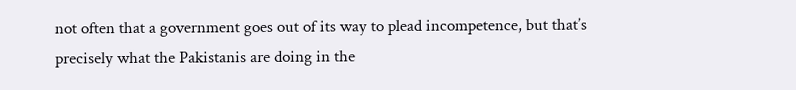not often that a government goes out of its way to plead incompetence, but that’s precisely what the Pakistanis are doing in the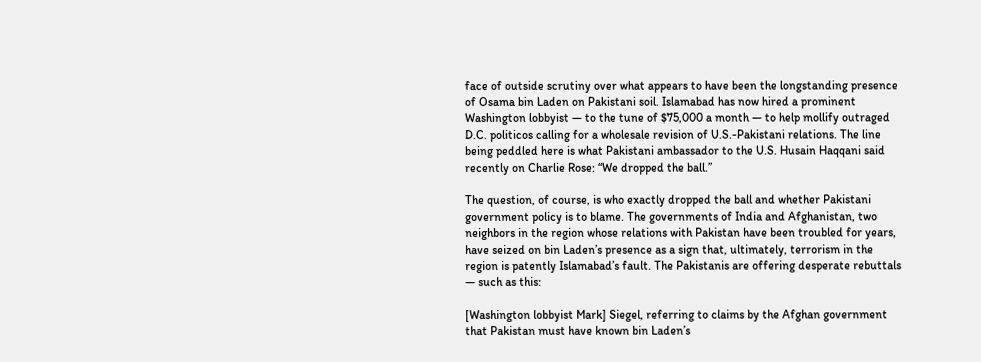face of outside scrutiny over what appears to have been the longstanding presence of Osama bin Laden on Pakistani soil. Islamabad has now hired a prominent Washington lobbyist — to the tune of $75,000 a month — to help mollify outraged D.C. politicos calling for a wholesale revision of U.S.-Pakistani relations. The line being peddled here is what Pakistani ambassador to the U.S. Husain Haqqani said recently on Charlie Rose: “We dropped the ball.”

The question, of course, is who exactly dropped the ball and whether Pakistani government policy is to blame. The governments of India and Afghanistan, two neighbors in the region whose relations with Pakistan have been troubled for years, have seized on bin Laden’s presence as a sign that, ultimately, terrorism in the region is patently Islamabad’s fault. The Pakistanis are offering desperate rebuttals — such as this:

[Washington lobbyist Mark] Siegel, referring to claims by the Afghan government that Pakistan must have known bin Laden’s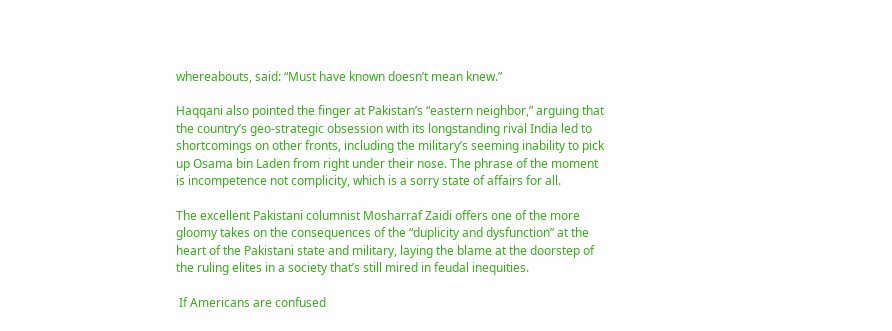whereabouts, said: “Must have known doesn’t mean knew.”

Haqqani also pointed the finger at Pakistan’s “eastern neighbor,” arguing that the country’s geo-strategic obsession with its longstanding rival India led to shortcomings on other fronts, including the military’s seeming inability to pick up Osama bin Laden from right under their nose. The phrase of the moment is incompetence not complicity, which is a sorry state of affairs for all.

The excellent Pakistani columnist Mosharraf Zaidi offers one of the more gloomy takes on the consequences of the “duplicity and dysfunction” at the heart of the Pakistani state and military, laying the blame at the doorstep of the ruling elites in a society that’s still mired in feudal inequities.

 If Americans are confused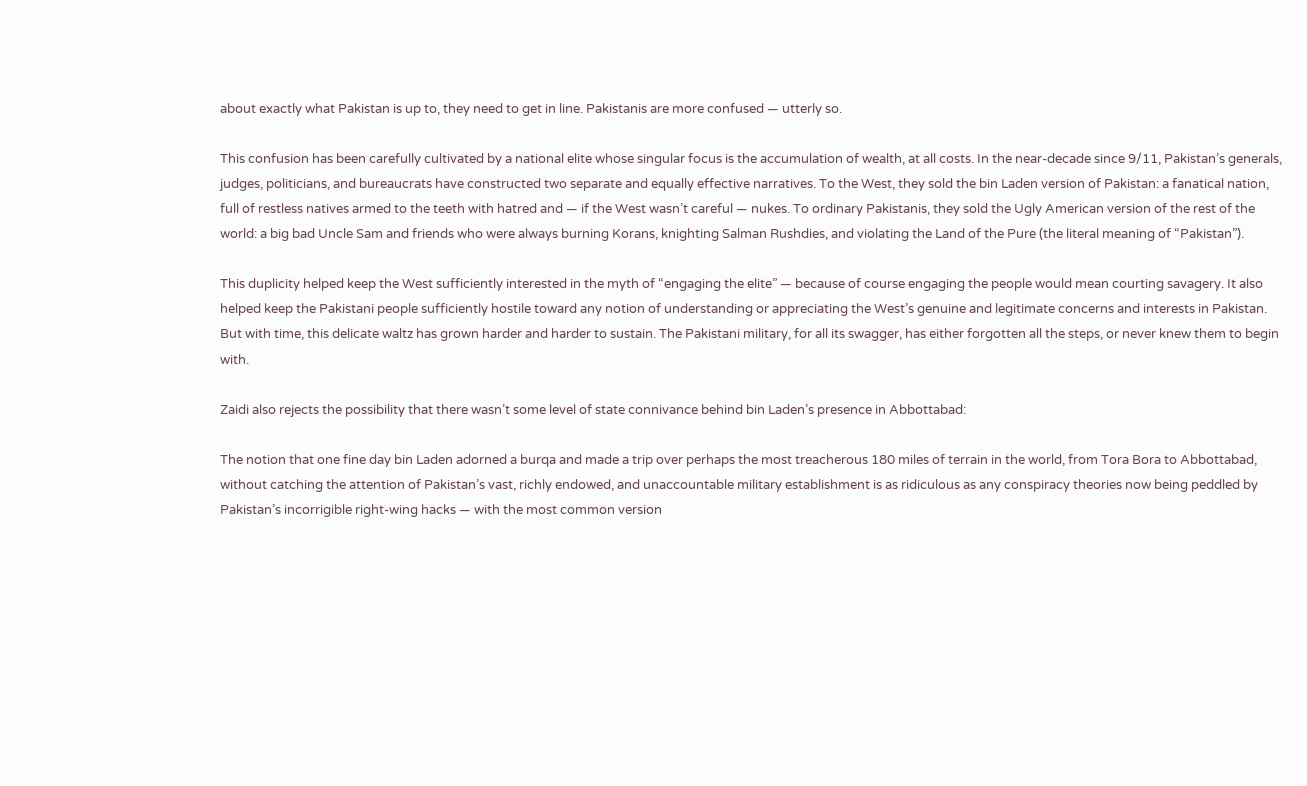about exactly what Pakistan is up to, they need to get in line. Pakistanis are more confused — utterly so.

This confusion has been carefully cultivated by a national elite whose singular focus is the accumulation of wealth, at all costs. In the near-decade since 9/11, Pakistan’s generals, judges, politicians, and bureaucrats have constructed two separate and equally effective narratives. To the West, they sold the bin Laden version of Pakistan: a fanatical nation, full of restless natives armed to the teeth with hatred and — if the West wasn’t careful — nukes. To ordinary Pakistanis, they sold the Ugly American version of the rest of the world: a big bad Uncle Sam and friends who were always burning Korans, knighting Salman Rushdies, and violating the Land of the Pure (the literal meaning of “Pakistan”).

This duplicity helped keep the West sufficiently interested in the myth of “engaging the elite” — because of course engaging the people would mean courting savagery. It also helped keep the Pakistani people sufficiently hostile toward any notion of understanding or appreciating the West’s genuine and legitimate concerns and interests in Pakistan. But with time, this delicate waltz has grown harder and harder to sustain. The Pakistani military, for all its swagger, has either forgotten all the steps, or never knew them to begin with.

Zaidi also rejects the possibility that there wasn’t some level of state connivance behind bin Laden’s presence in Abbottabad:

The notion that one fine day bin Laden adorned a burqa and made a trip over perhaps the most treacherous 180 miles of terrain in the world, from Tora Bora to Abbottabad, without catching the attention of Pakistan’s vast, richly endowed, and unaccountable military establishment is as ridiculous as any conspiracy theories now being peddled by Pakistan’s incorrigible right-wing hacks — with the most common version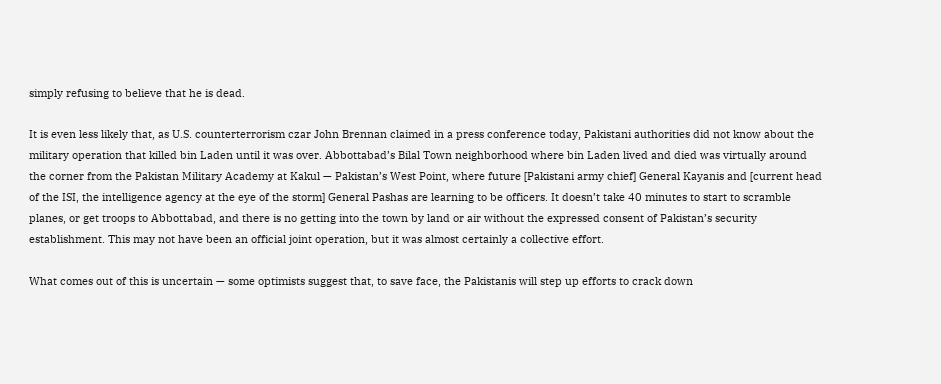simply refusing to believe that he is dead.

It is even less likely that, as U.S. counterterrorism czar John Brennan claimed in a press conference today, Pakistani authorities did not know about the military operation that killed bin Laden until it was over. Abbottabad’s Bilal Town neighborhood where bin Laden lived and died was virtually around the corner from the Pakistan Military Academy at Kakul — Pakistan’s West Point, where future [Pakistani army chief] General Kayanis and [current head of the ISI, the intelligence agency at the eye of the storm] General Pashas are learning to be officers. It doesn’t take 40 minutes to start to scramble planes, or get troops to Abbottabad, and there is no getting into the town by land or air without the expressed consent of Pakistan’s security establishment. This may not have been an official joint operation, but it was almost certainly a collective effort.

What comes out of this is uncertain — some optimists suggest that, to save face, the Pakistanis will step up efforts to crack down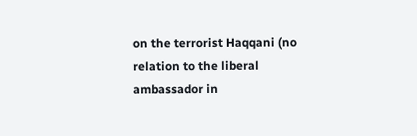on the terrorist Haqqani (no relation to the liberal ambassador in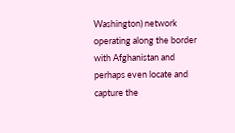Washington) network operating along the border with Afghanistan and perhaps even locate and capture the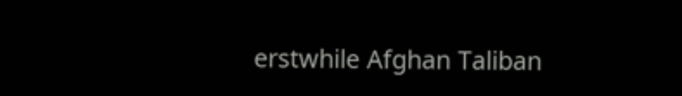erstwhile Afghan Taliban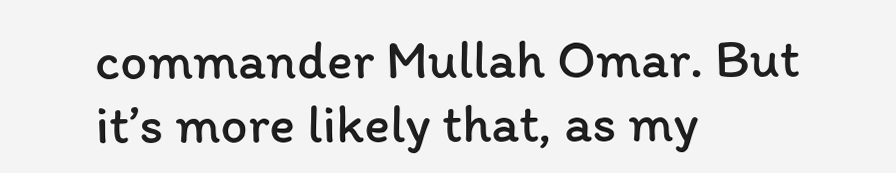commander Mullah Omar. But it’s more likely that, as my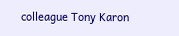colleague Tony Karon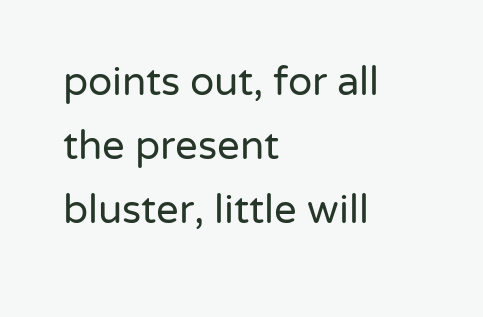points out, for all the present bluster, little will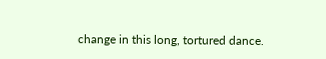change in this long, tortured dance.